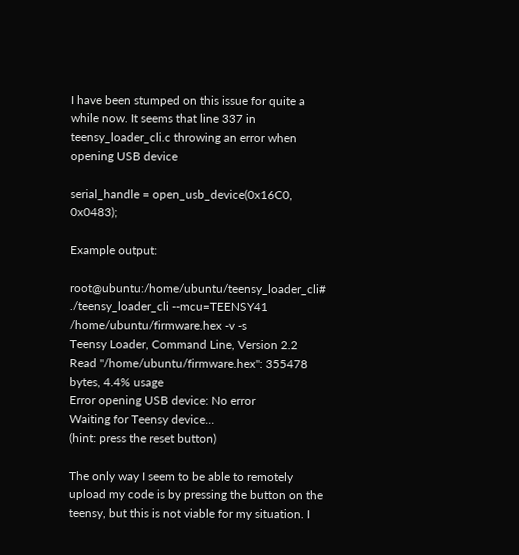I have been stumped on this issue for quite a while now. It seems that line 337 in teensy_loader_cli.c throwing an error when opening USB device

serial_handle = open_usb_device(0x16C0, 0x0483);

Example output:

root@ubuntu:/home/ubuntu/teensy_loader_cli# ./teensy_loader_cli --mcu=TEENSY41 /home/ubuntu/firmware.hex -v -s
Teensy Loader, Command Line, Version 2.2
Read "/home/ubuntu/firmware.hex": 355478 bytes, 4.4% usage
Error opening USB device: No error
Waiting for Teensy device...
(hint: press the reset button)

The only way I seem to be able to remotely upload my code is by pressing the button on the teensy, but this is not viable for my situation. I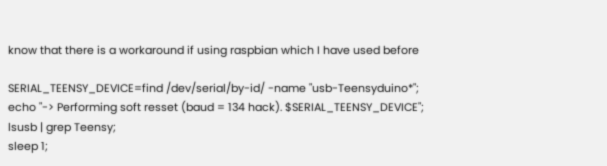know that there is a workaround if using raspbian which I have used before

SERIAL_TEENSY_DEVICE=find /dev/serial/by-id/ -name "usb-Teensyduino*";
echo "-> Performing soft resset (baud = 134 hack). $SERIAL_TEENSY_DEVICE";
lsusb | grep Teensy;
sleep 1;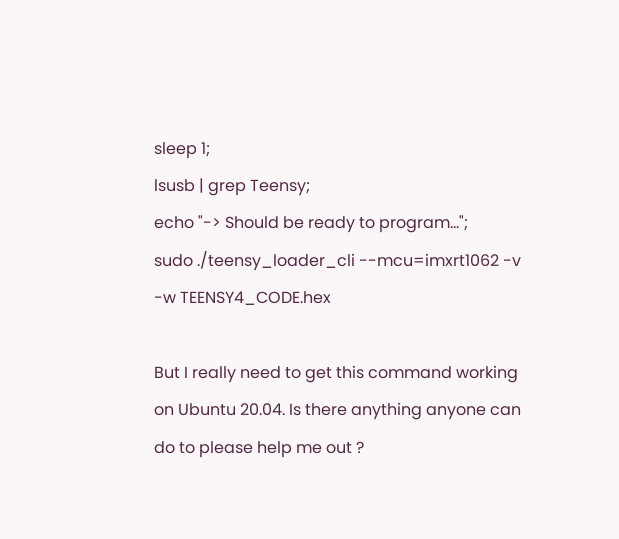sleep 1;
lsusb | grep Teensy;
echo "-> Should be ready to program...";
sudo ./teensy_loader_cli --mcu=imxrt1062 -v -w TEENSY4_CODE.hex

But I really need to get this command working on Ubuntu 20.04. Is there anything anyone can do to please help me out ?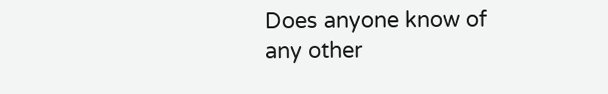Does anyone know of any other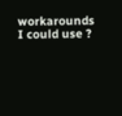workarounds I could use ?